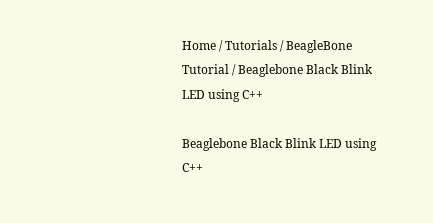Home / Tutorials / BeagleBone Tutorial / Beaglebone Black Blink LED using C++

Beaglebone Black Blink LED using C++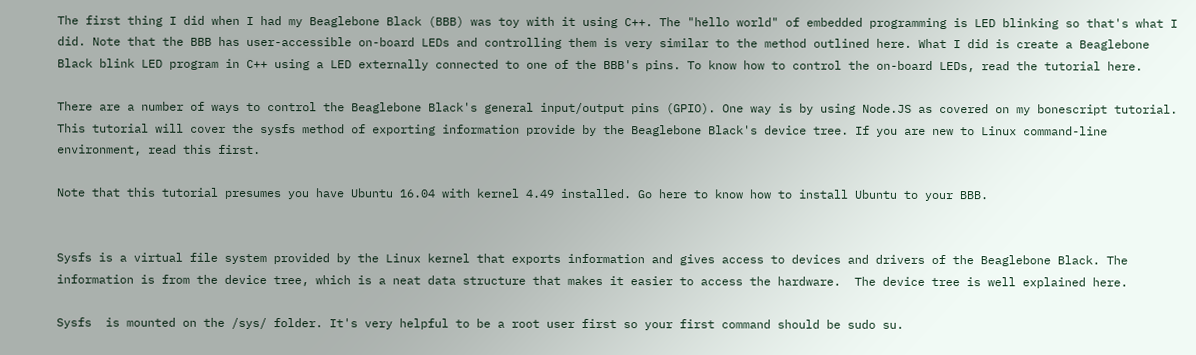The first thing I did when I had my Beaglebone Black (BBB) was toy with it using C++. The "hello world" of embedded programming is LED blinking so that's what I did. Note that the BBB has user-accessible on-board LEDs and controlling them is very similar to the method outlined here. What I did is create a Beaglebone Black blink LED program in C++ using a LED externally connected to one of the BBB's pins. To know how to control the on-board LEDs, read the tutorial here.

There are a number of ways to control the Beaglebone Black's general input/output pins (GPIO). One way is by using Node.JS as covered on my bonescript tutorial. This tutorial will cover the sysfs method of exporting information provide by the Beaglebone Black's device tree. If you are new to Linux command-line environment, read this first.

Note that this tutorial presumes you have Ubuntu 16.04 with kernel 4.49 installed. Go here to know how to install Ubuntu to your BBB.


Sysfs is a virtual file system provided by the Linux kernel that exports information and gives access to devices and drivers of the Beaglebone Black. The information is from the device tree, which is a neat data structure that makes it easier to access the hardware.  The device tree is well explained here.

Sysfs  is mounted on the /sys/ folder. It's very helpful to be a root user first so your first command should be sudo su.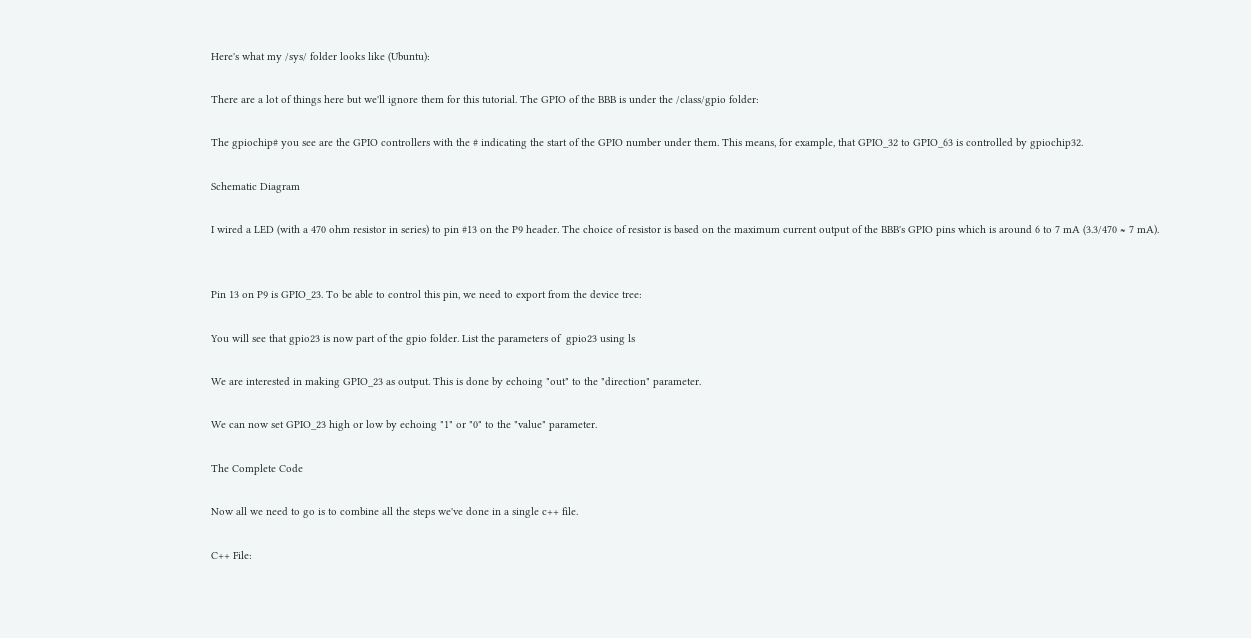Here's what my /sys/ folder looks like (Ubuntu):

There are a lot of things here but we'll ignore them for this tutorial. The GPIO of the BBB is under the /class/gpio folder:

The gpiochip# you see are the GPIO controllers with the # indicating the start of the GPIO number under them. This means, for example, that GPIO_32 to GPIO_63 is controlled by gpiochip32.

Schematic Diagram

I wired a LED (with a 470 ohm resistor in series) to pin #13 on the P9 header. The choice of resistor is based on the maximum current output of the BBB's GPIO pins which is around 6 to 7 mA (3.3/470 ≈ 7 mA).


Pin 13 on P9 is GPIO_23. To be able to control this pin, we need to export from the device tree:

You will see that gpio23 is now part of the gpio folder. List the parameters of  gpio23 using ls

We are interested in making GPIO_23 as output. This is done by echoing "out" to the "direction" parameter.

We can now set GPIO_23 high or low by echoing "1" or "0" to the "value" parameter.

The Complete Code

Now all we need to go is to combine all the steps we've done in a single c++ file.

C++ File: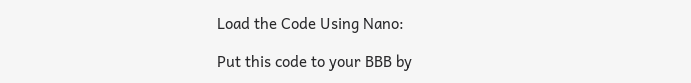Load the Code Using Nano:

Put this code to your BBB by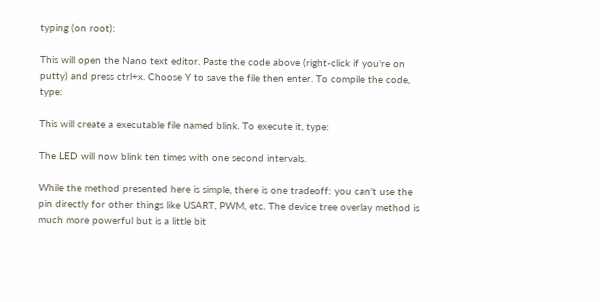typing (on root):

This will open the Nano text editor. Paste the code above (right-click if you're on putty) and press ctrl+x. Choose Y to save the file then enter. To compile the code, type:

This will create a executable file named blink. To execute it, type:

The LED will now blink ten times with one second intervals.

While the method presented here is simple, there is one tradeoff: you can't use the pin directly for other things like USART, PWM, etc. The device tree overlay method is much more powerful but is a little bit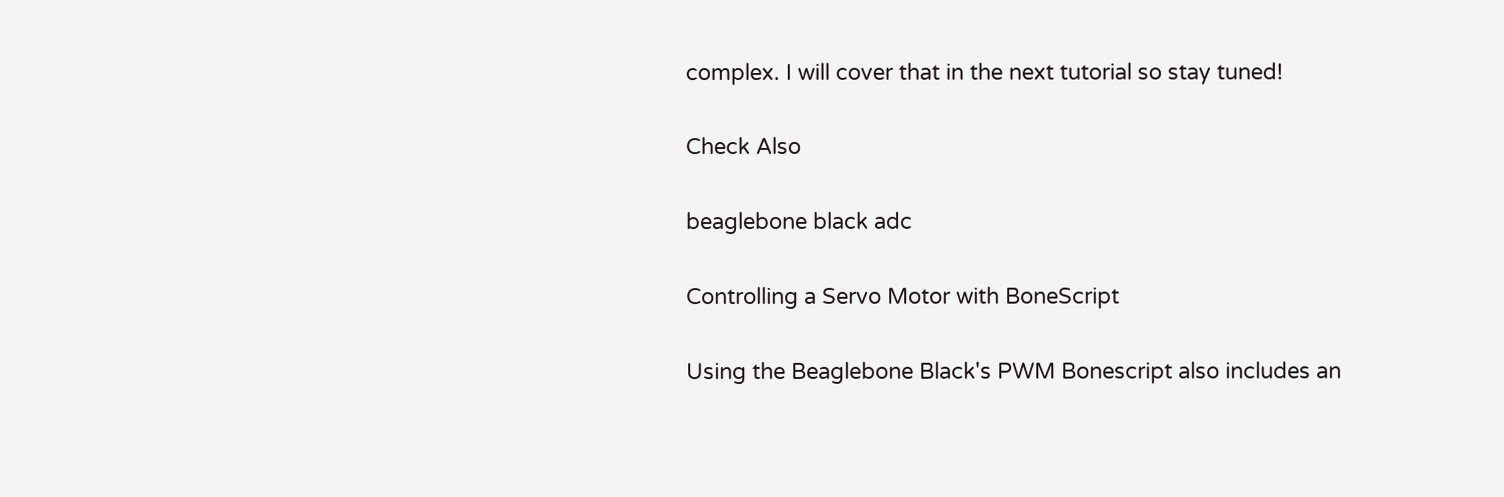complex. I will cover that in the next tutorial so stay tuned!

Check Also

beaglebone black adc

Controlling a Servo Motor with BoneScript

Using the Beaglebone Black's PWM Bonescript also includes an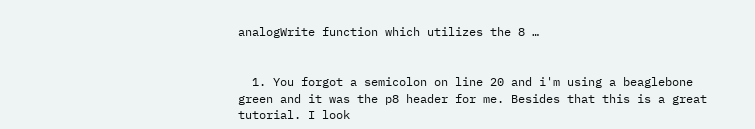analogWrite function which utilizes the 8 …


  1. You forgot a semicolon on line 20 and i'm using a beaglebone green and it was the p8 header for me. Besides that this is a great tutorial. I look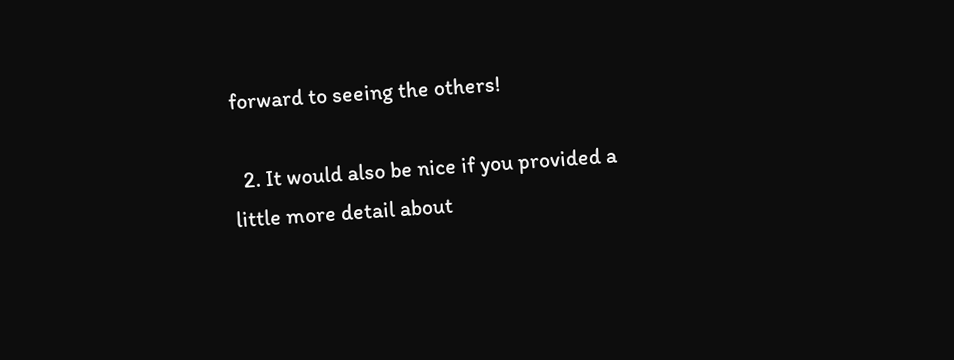forward to seeing the others!

  2. It would also be nice if you provided a little more detail about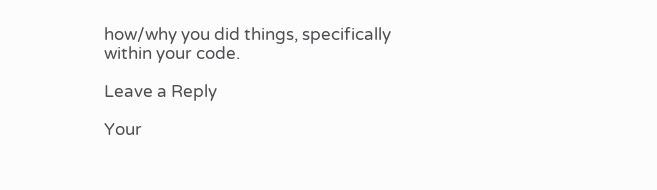how/why you did things, specifically within your code.

Leave a Reply

Your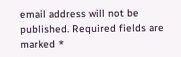email address will not be published. Required fields are marked *